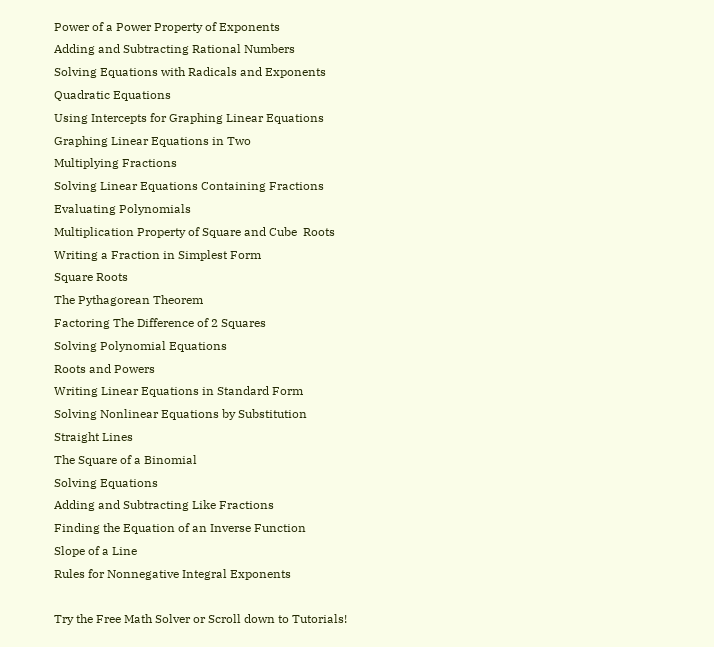Power of a Power Property of Exponents
Adding and Subtracting Rational Numbers
Solving Equations with Radicals and Exponents
Quadratic Equations
Using Intercepts for Graphing Linear Equations
Graphing Linear Equations in Two
Multiplying Fractions
Solving Linear Equations Containing Fractions
Evaluating Polynomials
Multiplication Property of Square and Cube  Roots
Writing a Fraction in Simplest Form
Square Roots
The Pythagorean Theorem
Factoring The Difference of 2 Squares
Solving Polynomial Equations
Roots and Powers
Writing Linear Equations in Standard Form
Solving Nonlinear Equations by Substitution
Straight Lines
The Square of a Binomial
Solving Equations
Adding and Subtracting Like Fractions
Finding the Equation of an Inverse Function
Slope of a Line
Rules for Nonnegative Integral Exponents

Try the Free Math Solver or Scroll down to Tutorials!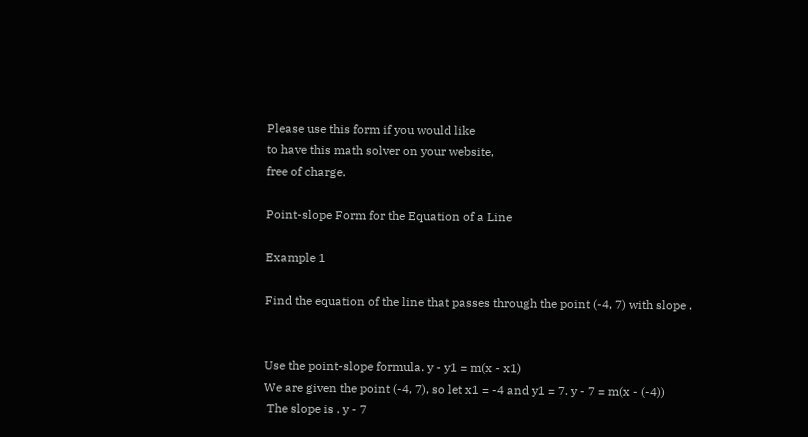Please use this form if you would like
to have this math solver on your website,
free of charge.

Point-slope Form for the Equation of a Line

Example 1

Find the equation of the line that passes through the point (-4, 7) with slope .


Use the point-slope formula. y - y1 = m(x - x1)
We are given the point (-4, 7), so let x1 = -4 and y1 = 7. y - 7 = m(x - (-4))
 The slope is . y - 7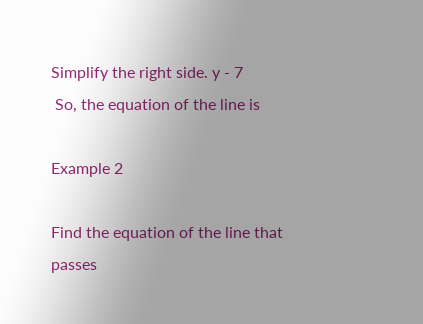Simplify the right side. y - 7
 So, the equation of the line is

Example 2

Find the equation of the line that passes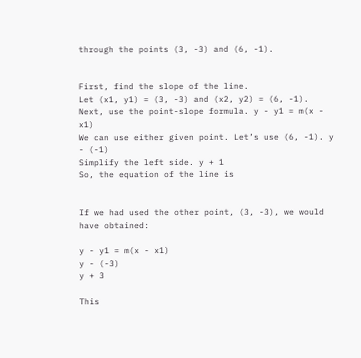through the points (3, -3) and (6, -1).


First, find the slope of the line.
Let (x1, y1) = (3, -3) and (x2, y2) = (6, -1).
Next, use the point-slope formula. y - y1 = m(x - x1)
We can use either given point. Let’s use (6, -1). y - (-1)
Simplify the left side. y + 1
So, the equation of the line is


If we had used the other point, (3, -3), we would have obtained:

y - y1 = m(x - x1)
y - (-3)
y + 3

This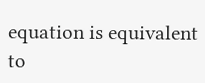equation is equivalent to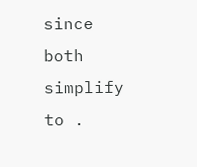since both simplify to .